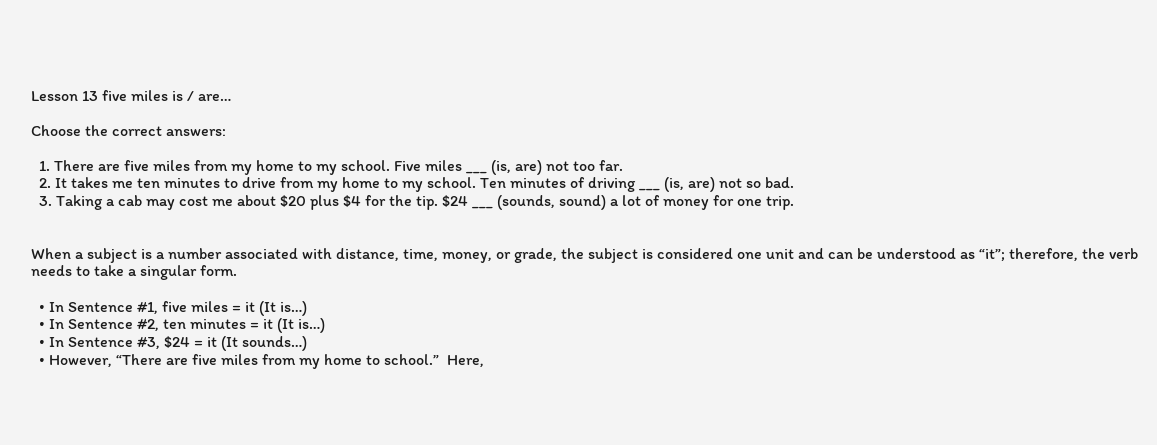Lesson 13 five miles is / are…

Choose the correct answers:

  1. There are five miles from my home to my school. Five miles ___ (is, are) not too far.
  2. It takes me ten minutes to drive from my home to my school. Ten minutes of driving ___ (is, are) not so bad.
  3. Taking a cab may cost me about $20 plus $4 for the tip. $24 ___ (sounds, sound) a lot of money for one trip.


When a subject is a number associated with distance, time, money, or grade, the subject is considered one unit and can be understood as “it”; therefore, the verb needs to take a singular form.

  • In Sentence #1, five miles = it (It is…)
  • In Sentence #2, ten minutes = it (It is…)
  • In Sentence #3, $24 = it (It sounds…)
  • However, “There are five miles from my home to school.”  Here,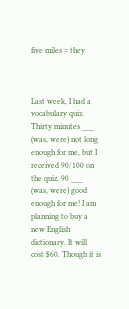five miles = they



Last week, I had a vocabulary quiz. Thirty minutes ___ (was, were) not long enough for me, but I received 90/100 on the quiz. 90 ___ (was, were) good enough for me! I am planning to buy a new English dictionary. It will cost $60. Though it is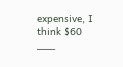expensive, I think $60 ___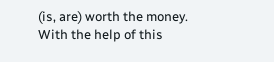(is, are) worth the money. With the help of this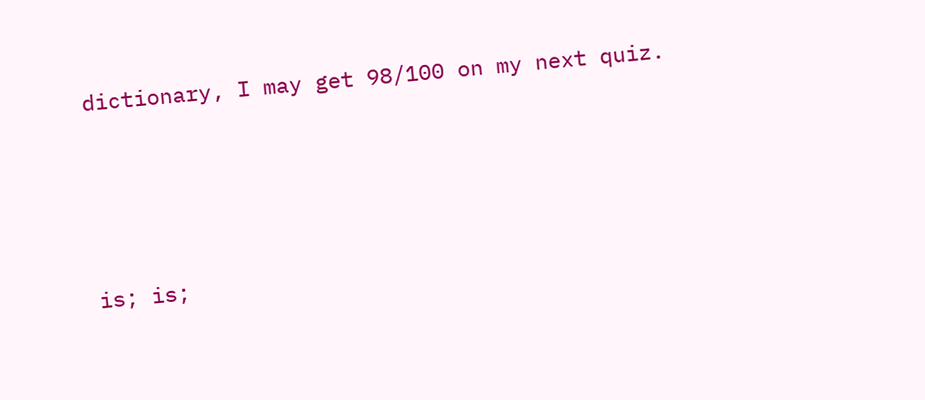dictionary, I may get 98/100 on my next quiz.




is; is;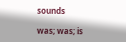sounds

was; was; is